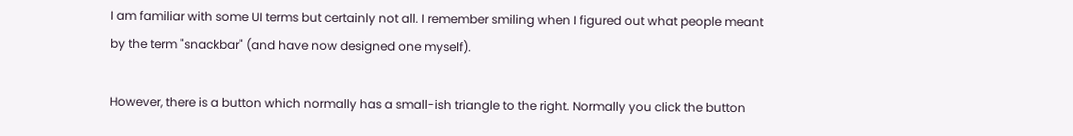I am familiar with some UI terms but certainly not all. I remember smiling when I figured out what people meant by the term "snackbar" (and have now designed one myself).

However, there is a button which normally has a small-ish triangle to the right. Normally you click the button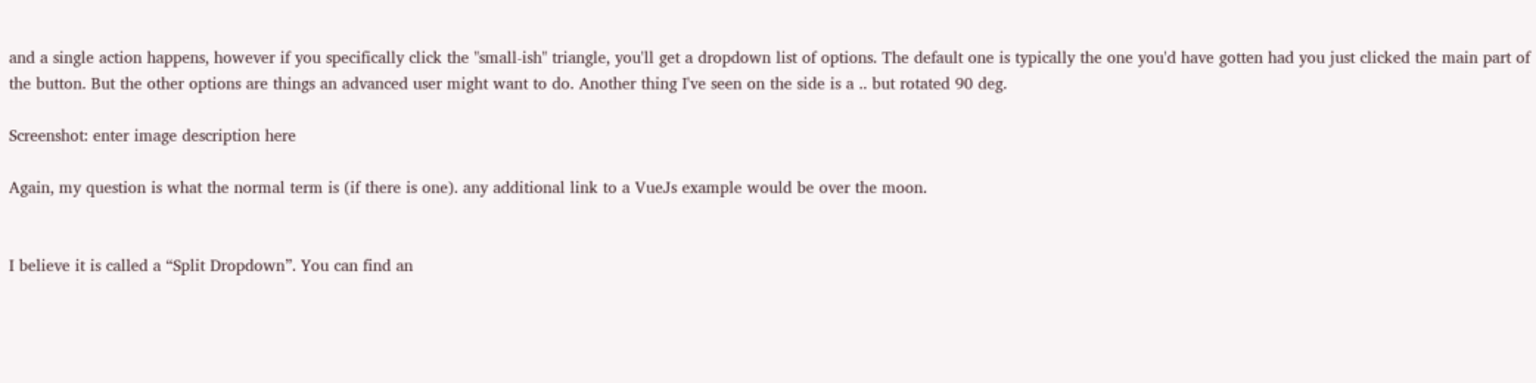and a single action happens, however if you specifically click the "small-ish" triangle, you'll get a dropdown list of options. The default one is typically the one you'd have gotten had you just clicked the main part of the button. But the other options are things an advanced user might want to do. Another thing I've seen on the side is a .. but rotated 90 deg.

Screenshot: enter image description here

Again, my question is what the normal term is (if there is one). any additional link to a VueJs example would be over the moon.


I believe it is called a “Split Dropdown”. You can find an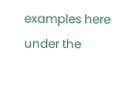examples here under the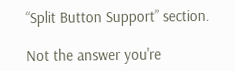“Split Button Support” section.

Not the answer you're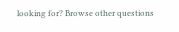looking for? Browse other questions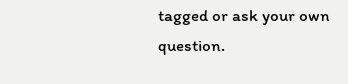tagged or ask your own question.